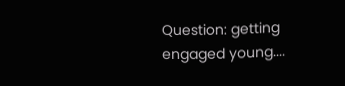Question: getting engaged young....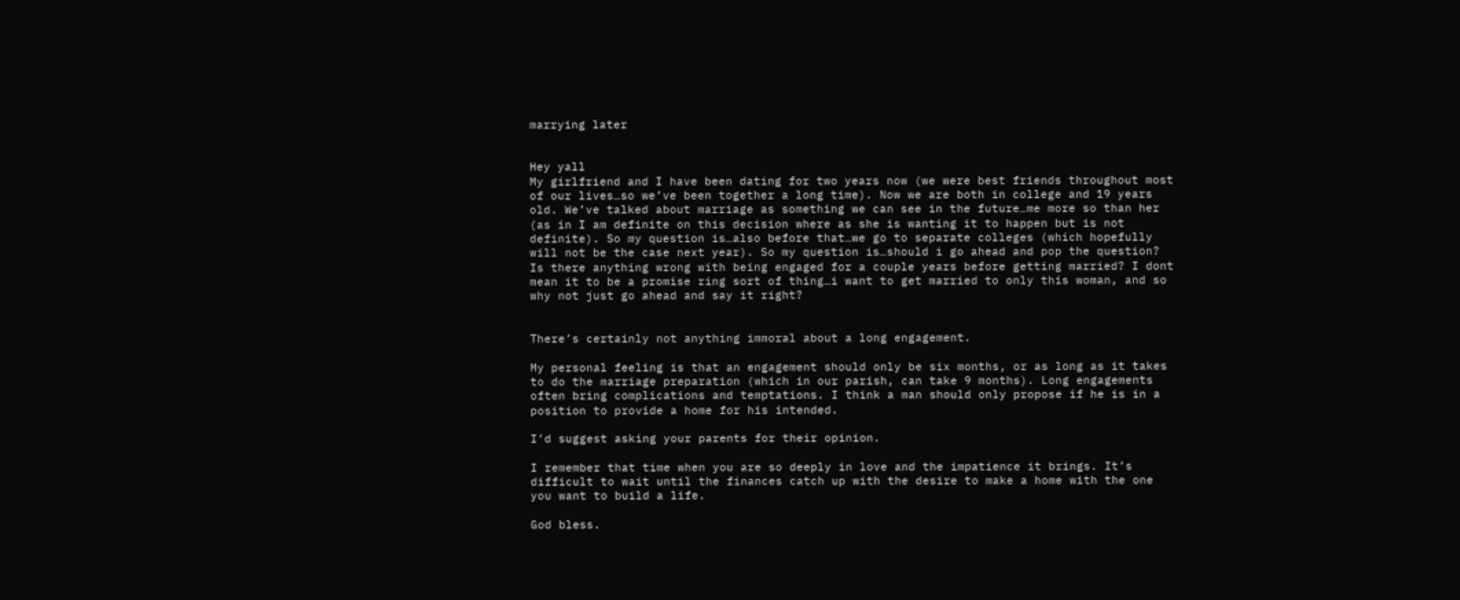marrying later


Hey yall
My girlfriend and I have been dating for two years now (we were best friends throughout most of our lives…so we’ve been together a long time). Now we are both in college and 19 years old. We’ve talked about marriage as something we can see in the future…me more so than her (as in I am definite on this decision where as she is wanting it to happen but is not definite). So my question is…also before that…we go to separate colleges (which hopefully will not be the case next year). So my question is…should i go ahead and pop the question? Is there anything wrong with being engaged for a couple years before getting married? I dont mean it to be a promise ring sort of thing…i want to get married to only this woman, and so why not just go ahead and say it right?


There’s certainly not anything immoral about a long engagement.

My personal feeling is that an engagement should only be six months, or as long as it takes to do the marriage preparation (which in our parish, can take 9 months). Long engagements often bring complications and temptations. I think a man should only propose if he is in a position to provide a home for his intended.

I’d suggest asking your parents for their opinion.

I remember that time when you are so deeply in love and the impatience it brings. It’s difficult to wait until the finances catch up with the desire to make a home with the one you want to build a life.

God bless.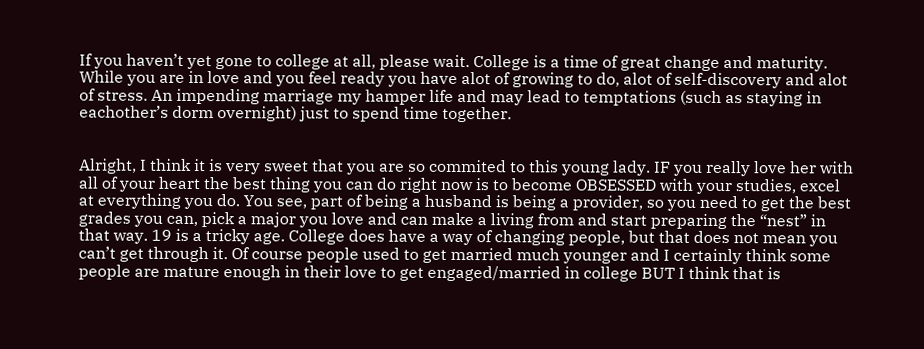If you haven’t yet gone to college at all, please wait. College is a time of great change and maturity. While you are in love and you feel ready you have alot of growing to do, alot of self-discovery and alot of stress. An impending marriage my hamper life and may lead to temptations (such as staying in eachother’s dorm overnight) just to spend time together.


Alright, I think it is very sweet that you are so commited to this young lady. IF you really love her with all of your heart the best thing you can do right now is to become OBSESSED with your studies, excel at everything you do. You see, part of being a husband is being a provider, so you need to get the best grades you can, pick a major you love and can make a living from and start preparing the “nest” in that way. 19 is a tricky age. College does have a way of changing people, but that does not mean you can’t get through it. Of course people used to get married much younger and I certainly think some people are mature enough in their love to get engaged/married in college BUT I think that is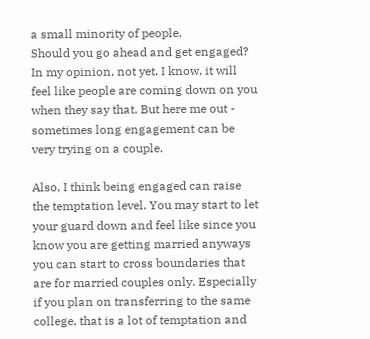a small minority of people.
Should you go ahead and get engaged? In my opinion, not yet. I know, it will feel like people are coming down on you when they say that. But here me out - sometimes long engagement can be very trying on a couple.

Also, I think being engaged can raise the temptation level. You may start to let your guard down and feel like since you know you are getting married anyways you can start to cross boundaries that are for married couples only. Especially if you plan on transferring to the same college, that is a lot of temptation and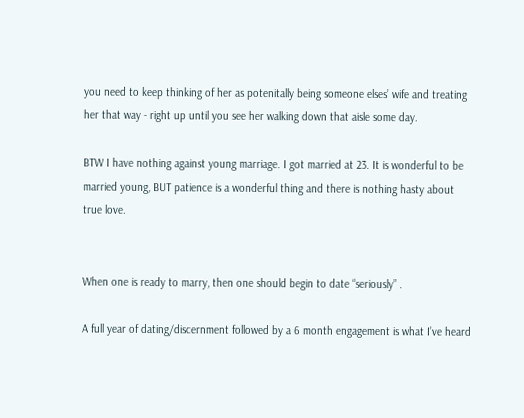you need to keep thinking of her as potenitally being someone elses’ wife and treating her that way - right up until you see her walking down that aisle some day.

BTW I have nothing against young marriage. I got married at 23. It is wonderful to be married young, BUT patience is a wonderful thing and there is nothing hasty about true love.


When one is ready to marry, then one should begin to date “seriously” .

A full year of dating/discernment followed by a 6 month engagement is what I’ve heard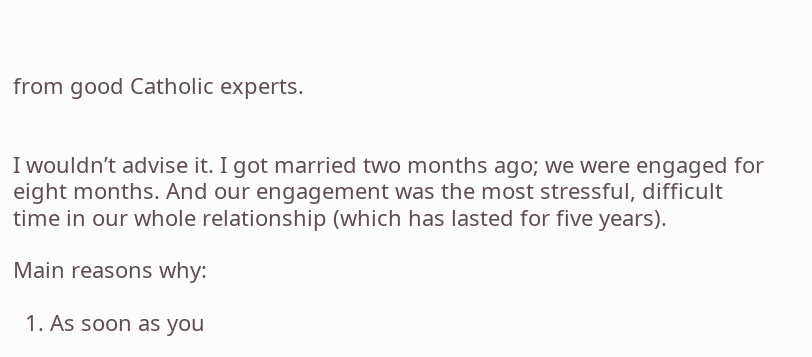from good Catholic experts.


I wouldn’t advise it. I got married two months ago; we were engaged for eight months. And our engagement was the most stressful, difficult time in our whole relationship (which has lasted for five years).

Main reasons why:

  1. As soon as you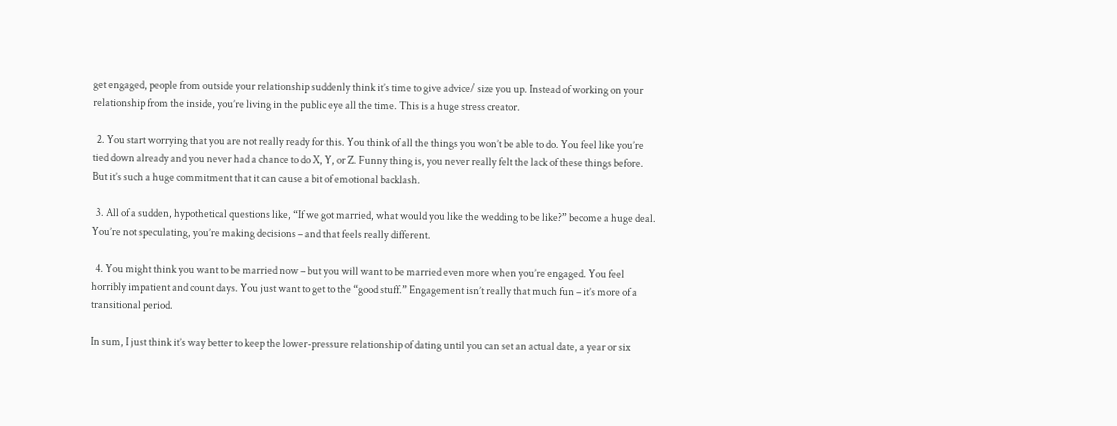get engaged, people from outside your relationship suddenly think it’s time to give advice/ size you up. Instead of working on your relationship from the inside, you’re living in the public eye all the time. This is a huge stress creator.

  2. You start worrying that you are not really ready for this. You think of all the things you won’t be able to do. You feel like you’re tied down already and you never had a chance to do X, Y, or Z. Funny thing is, you never really felt the lack of these things before. But it’s such a huge commitment that it can cause a bit of emotional backlash.

  3. All of a sudden, hypothetical questions like, “If we got married, what would you like the wedding to be like?” become a huge deal. You’re not speculating, you’re making decisions – and that feels really different.

  4. You might think you want to be married now – but you will want to be married even more when you’re engaged. You feel horribly impatient and count days. You just want to get to the “good stuff.” Engagement isn’t really that much fun – it’s more of a transitional period.

In sum, I just think it’s way better to keep the lower-pressure relationship of dating until you can set an actual date, a year or six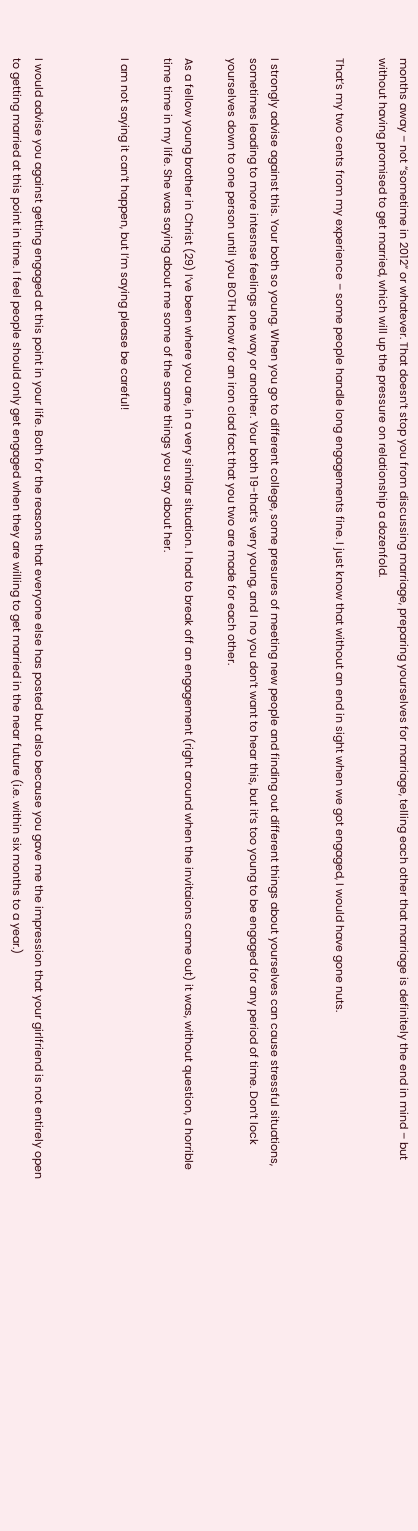months away – not “sometime in 2012” or whatever. That doesn’t stop you from discussing marriage, preparing yourselves for marriage, telling each other that marriage is definitely the end in mind – but without having promised to get married, which will up the pressure on relationship a dozenfold.

That’s my two cents from my experience – some people handle long engagements fine. I just know that without an end in sight when we got engaged, I would have gone nuts.


I strongly advise against this. Your both so young. When you go to different college, some presures of meeting new people and finding out different things about yourselves can cause stressful situations, sometimes leading to more intesnse feelings one way or another. Your both 19-that’s very young, and I no you don’t want to hear this, but it’s too young to be engaged for any period of time. Don’t lock yourselves down to one person until you BOTH know for an iron clad fact that you two are made for each other.

As a fellow young brother in Christ (29) I’ve been where you are, in a very similar situation. I had to break off an engagement (right around when the invitaions came out) it was, without question, a horrible time time in my life. She was saying about me some of the same things you say about her.

I am not saying it can’t happen, but I’m saying please be careful!



I would advise you against getting engaged at this point in your life. Both for the reasons that everyone else has posted but also because you gave me the impression that your girlfriend is not entirely open to getting married at this point in time. I feel people should only get engaged when they are willing to get married in the near future (i.e. within six months to a year.)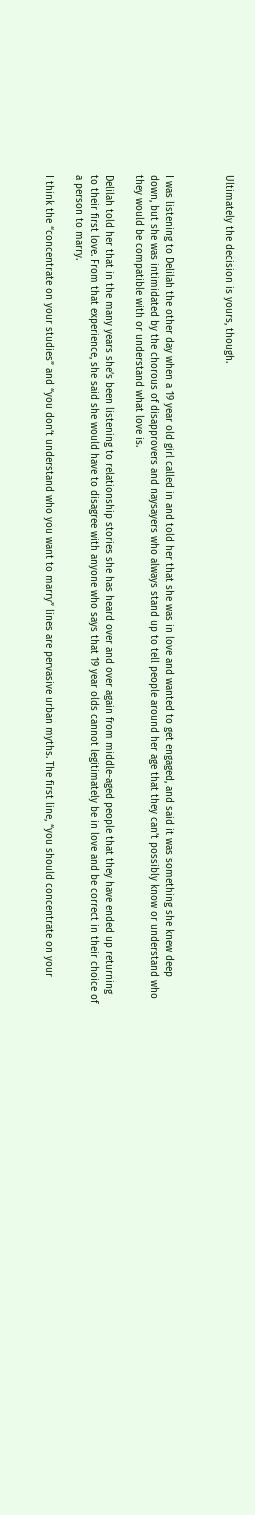Ultimately the decision is yours, though.



I was listening to Delilah the other day when a 19 year old girl called in and told her that she was in love and wanted to get engaged, and said it was something she knew deep down, but she was intimidated by the chorous of disapprovers and naysayers who always stand up to tell people around her age that they can’t possibly know or understand who they would be compatible with or understand what love is.

Delilah told her that in the many years she’s been listening to relationship stories she has heard over and over again from middle-aged people that they have ended up returning to their first love. From that experience, she said she would have to disagree with anyone who says that 19 year olds cannot legitimately be in love and be correct in their choice of a person to marry.

I think the “concentrate on your studies” and “you don’t understand who you want to marry” lines are pervasive urban myths. The first line, “you should concentrate on your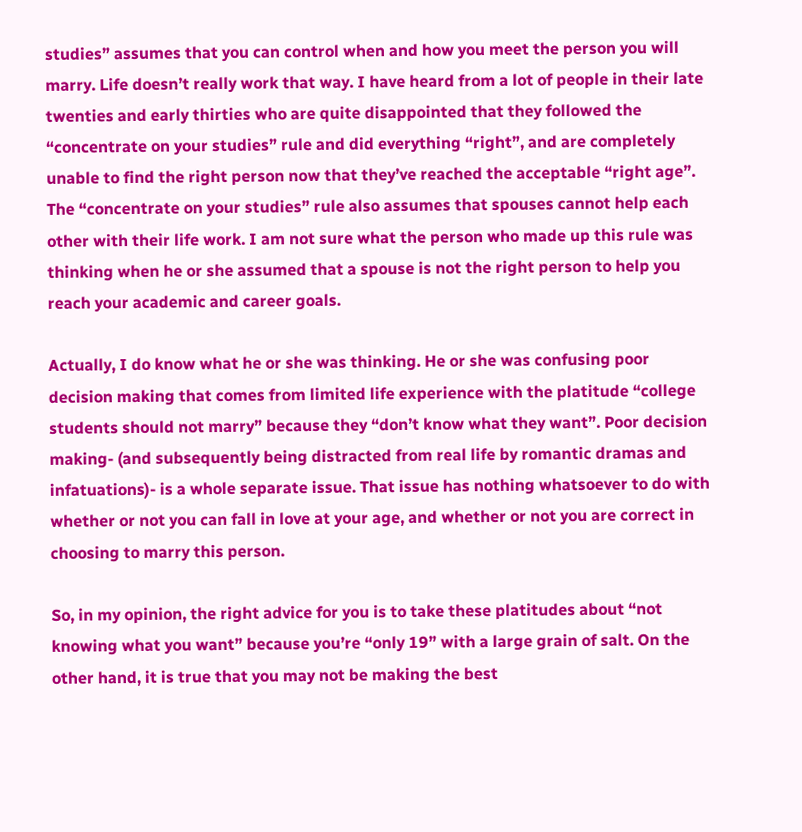studies” assumes that you can control when and how you meet the person you will marry. Life doesn’t really work that way. I have heard from a lot of people in their late twenties and early thirties who are quite disappointed that they followed the “concentrate on your studies” rule and did everything “right”, and are completely unable to find the right person now that they’ve reached the acceptable “right age”. The “concentrate on your studies” rule also assumes that spouses cannot help each other with their life work. I am not sure what the person who made up this rule was thinking when he or she assumed that a spouse is not the right person to help you reach your academic and career goals.

Actually, I do know what he or she was thinking. He or she was confusing poor decision making that comes from limited life experience with the platitude “college students should not marry” because they “don’t know what they want”. Poor decision making- (and subsequently being distracted from real life by romantic dramas and infatuations)- is a whole separate issue. That issue has nothing whatsoever to do with whether or not you can fall in love at your age, and whether or not you are correct in choosing to marry this person.

So, in my opinion, the right advice for you is to take these platitudes about “not knowing what you want” because you’re “only 19” with a large grain of salt. On the other hand, it is true that you may not be making the best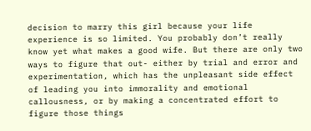decision to marry this girl because your life experience is so limited. You probably don’t really know yet what makes a good wife. But there are only two ways to figure that out- either by trial and error and experimentation, which has the unpleasant side effect of leading you into immorality and emotional callousness, or by making a concentrated effort to figure those things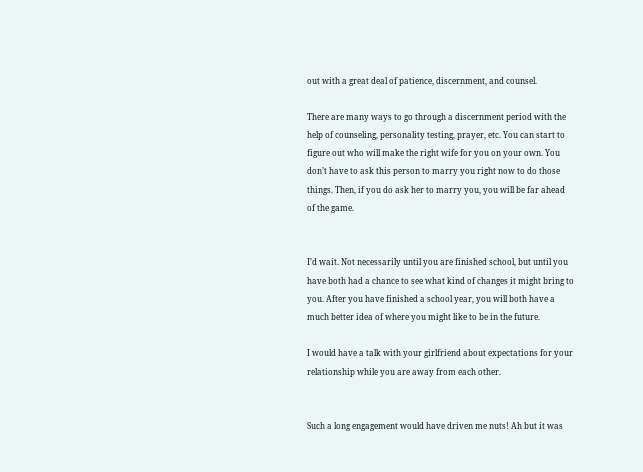out with a great deal of patience, discernment, and counsel.

There are many ways to go through a discernment period with the help of counseling, personality testing, prayer, etc. You can start to figure out who will make the right wife for you on your own. You don’t have to ask this person to marry you right now to do those things. Then, if you do ask her to marry you, you will be far ahead of the game.


I’d wait. Not necessarily until you are finished school, but until you have both had a chance to see what kind of changes it might bring to you. After you have finished a school year, you will both have a much better idea of where you might like to be in the future.

I would have a talk with your girlfriend about expectations for your relationship while you are away from each other.


Such a long engagement would have driven me nuts! Ah but it was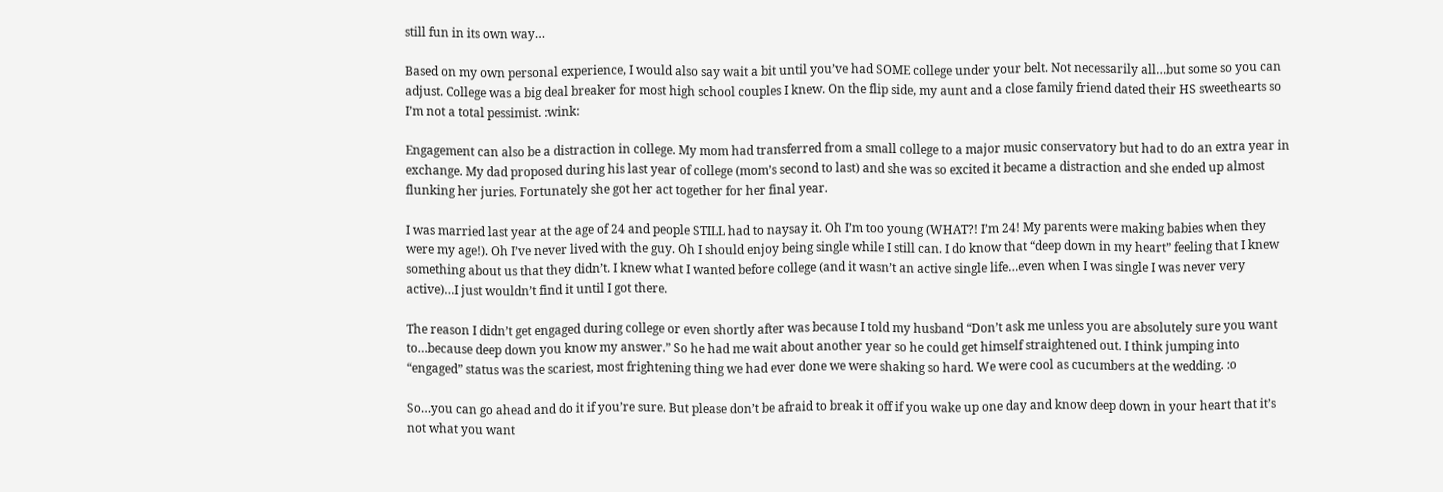still fun in its own way…

Based on my own personal experience, I would also say wait a bit until you’ve had SOME college under your belt. Not necessarily all…but some so you can adjust. College was a big deal breaker for most high school couples I knew. On the flip side, my aunt and a close family friend dated their HS sweethearts so I’m not a total pessimist. :wink:

Engagement can also be a distraction in college. My mom had transferred from a small college to a major music conservatory but had to do an extra year in exchange. My dad proposed during his last year of college (mom’s second to last) and she was so excited it became a distraction and she ended up almost flunking her juries. Fortunately she got her act together for her final year.

I was married last year at the age of 24 and people STILL had to naysay it. Oh I’m too young (WHAT?! I’m 24! My parents were making babies when they were my age!). Oh I’ve never lived with the guy. Oh I should enjoy being single while I still can. I do know that “deep down in my heart” feeling that I knew something about us that they didn’t. I knew what I wanted before college (and it wasn’t an active single life…even when I was single I was never very active)…I just wouldn’t find it until I got there.

The reason I didn’t get engaged during college or even shortly after was because I told my husband “Don’t ask me unless you are absolutely sure you want to…because deep down you know my answer.” So he had me wait about another year so he could get himself straightened out. I think jumping into “engaged” status was the scariest, most frightening thing we had ever done we were shaking so hard. We were cool as cucumbers at the wedding. :o

So…you can go ahead and do it if you’re sure. But please don’t be afraid to break it off if you wake up one day and know deep down in your heart that it’s not what you want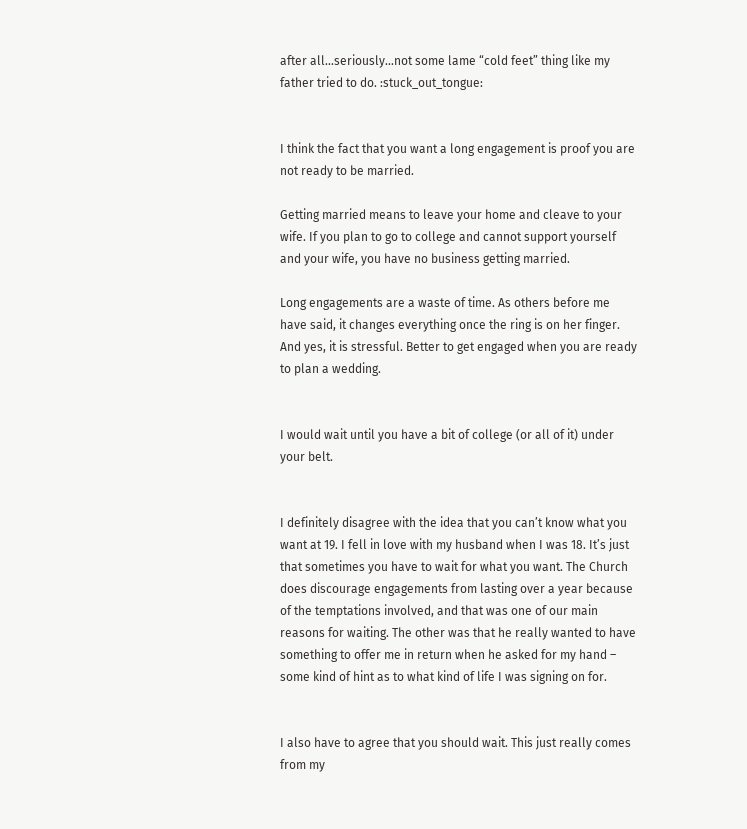after all…seriously…not some lame “cold feet” thing like my father tried to do. :stuck_out_tongue:


I think the fact that you want a long engagement is proof you are not ready to be married.

Getting married means to leave your home and cleave to your wife. If you plan to go to college and cannot support yourself and your wife, you have no business getting married.

Long engagements are a waste of time. As others before me have said, it changes everything once the ring is on her finger. And yes, it is stressful. Better to get engaged when you are ready to plan a wedding.


I would wait until you have a bit of college (or all of it) under your belt.


I definitely disagree with the idea that you can’t know what you want at 19. I fell in love with my husband when I was 18. It’s just that sometimes you have to wait for what you want. The Church does discourage engagements from lasting over a year because of the temptations involved, and that was one of our main reasons for waiting. The other was that he really wanted to have something to offer me in return when he asked for my hand – some kind of hint as to what kind of life I was signing on for.


I also have to agree that you should wait. This just really comes from my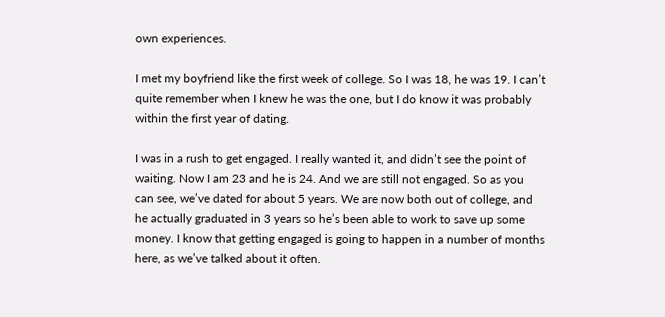own experiences.

I met my boyfriend like the first week of college. So I was 18, he was 19. I can’t quite remember when I knew he was the one, but I do know it was probably within the first year of dating.

I was in a rush to get engaged. I really wanted it, and didn’t see the point of waiting. Now I am 23 and he is 24. And we are still not engaged. So as you can see, we’ve dated for about 5 years. We are now both out of college, and he actually graduated in 3 years so he’s been able to work to save up some money. I know that getting engaged is going to happen in a number of months here, as we’ve talked about it often.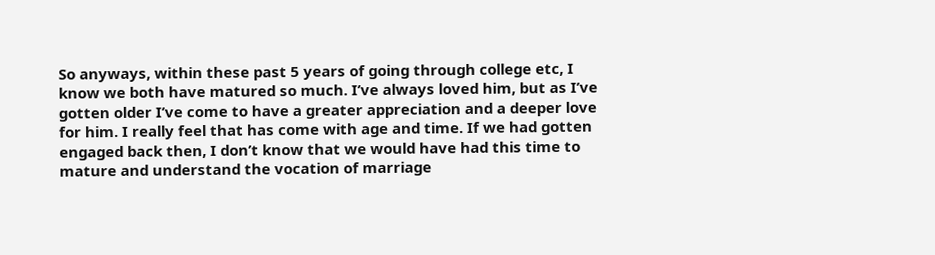So anyways, within these past 5 years of going through college etc, I know we both have matured so much. I’ve always loved him, but as I’ve gotten older I’ve come to have a greater appreciation and a deeper love for him. I really feel that has come with age and time. If we had gotten engaged back then, I don’t know that we would have had this time to mature and understand the vocation of marriage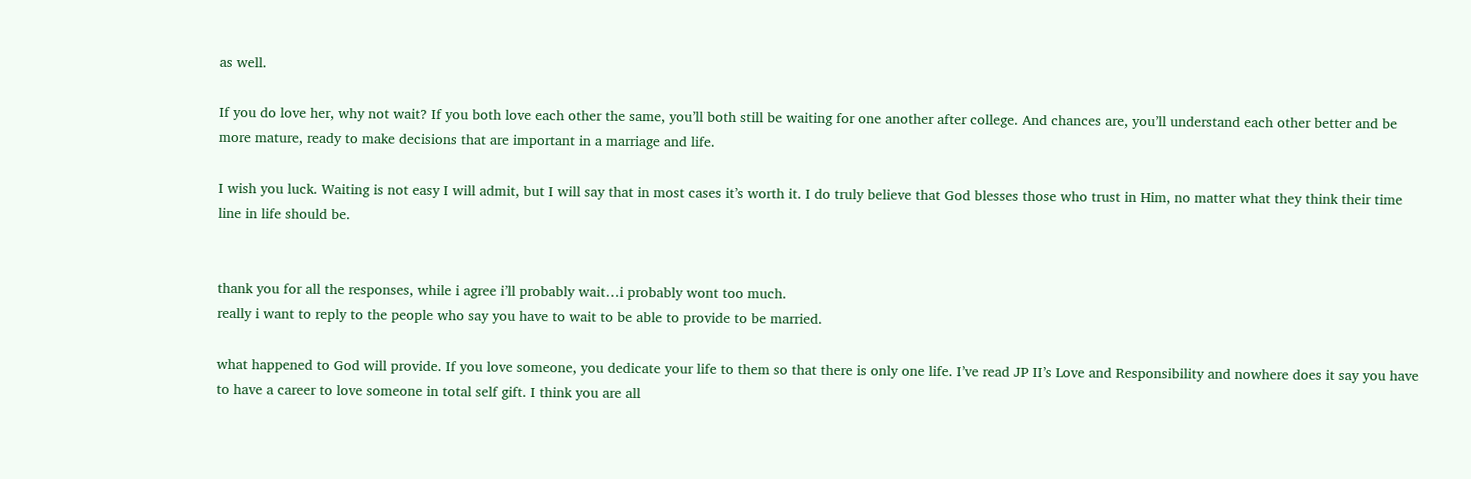as well.

If you do love her, why not wait? If you both love each other the same, you’ll both still be waiting for one another after college. And chances are, you’ll understand each other better and be more mature, ready to make decisions that are important in a marriage and life.

I wish you luck. Waiting is not easy I will admit, but I will say that in most cases it’s worth it. I do truly believe that God blesses those who trust in Him, no matter what they think their time line in life should be.


thank you for all the responses, while i agree i’ll probably wait…i probably wont too much.
really i want to reply to the people who say you have to wait to be able to provide to be married.

what happened to God will provide. If you love someone, you dedicate your life to them so that there is only one life. I’ve read JP II’s Love and Responsibility and nowhere does it say you have to have a career to love someone in total self gift. I think you are all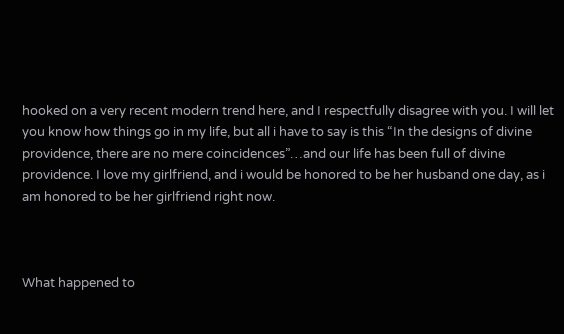hooked on a very recent modern trend here, and I respectfully disagree with you. I will let you know how things go in my life, but all i have to say is this “In the designs of divine providence, there are no mere coincidences”…and our life has been full of divine providence. I love my girlfriend, and i would be honored to be her husband one day, as i am honored to be her girlfriend right now.



What happened to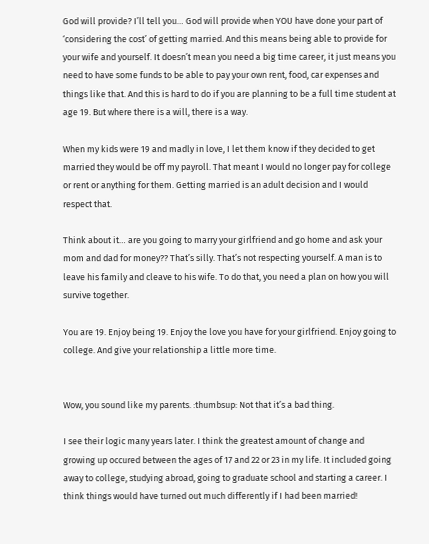God will provide? I’ll tell you… God will provide when YOU have done your part of ‘considering the cost’ of getting married. And this means being able to provide for your wife and yourself. It doesn’t mean you need a big time career, it just means you need to have some funds to be able to pay your own rent, food, car expenses and things like that. And this is hard to do if you are planning to be a full time student at age 19. But where there is a will, there is a way.

When my kids were 19 and madly in love, I let them know if they decided to get married they would be off my payroll. That meant I would no longer pay for college or rent or anything for them. Getting married is an adult decision and I would respect that.

Think about it… are you going to marry your girlfriend and go home and ask your mom and dad for money?? That’s silly. That’s not respecting yourself. A man is to leave his family and cleave to his wife. To do that, you need a plan on how you will survive together.

You are 19. Enjoy being 19. Enjoy the love you have for your girlfriend. Enjoy going to college. And give your relationship a little more time.


Wow, you sound like my parents. :thumbsup: Not that it’s a bad thing.

I see their logic many years later. I think the greatest amount of change and growing up occured between the ages of 17 and 22 or 23 in my life. It included going away to college, studying abroad, going to graduate school and starting a career. I think things would have turned out much differently if I had been married!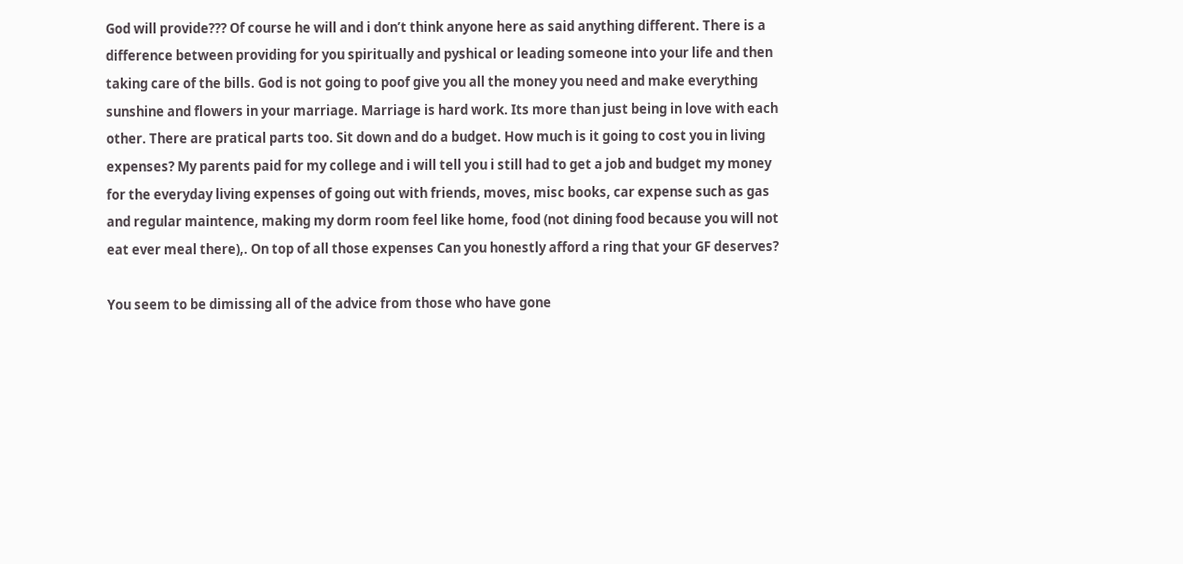God will provide??? Of course he will and i don’t think anyone here as said anything different. There is a difference between providing for you spiritually and pyshical or leading someone into your life and then taking care of the bills. God is not going to poof give you all the money you need and make everything sunshine and flowers in your marriage. Marriage is hard work. Its more than just being in love with each other. There are pratical parts too. Sit down and do a budget. How much is it going to cost you in living expenses? My parents paid for my college and i will tell you i still had to get a job and budget my money for the everyday living expenses of going out with friends, moves, misc books, car expense such as gas and regular maintence, making my dorm room feel like home, food (not dining food because you will not eat ever meal there),. On top of all those expenses Can you honestly afford a ring that your GF deserves?

You seem to be dimissing all of the advice from those who have gone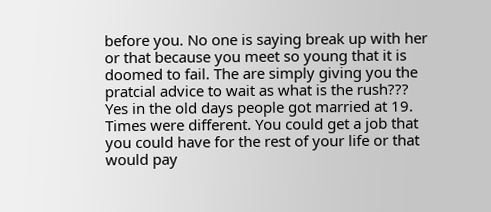before you. No one is saying break up with her or that because you meet so young that it is doomed to fail. The are simply giving you the pratcial advice to wait as what is the rush??? Yes in the old days people got married at 19. Times were different. You could get a job that you could have for the rest of your life or that would pay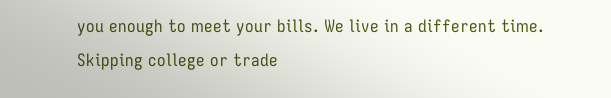you enough to meet your bills. We live in a different time. Skipping college or trade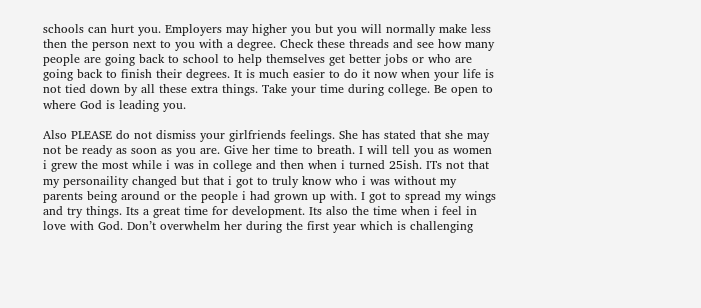schools can hurt you. Employers may higher you but you will normally make less then the person next to you with a degree. Check these threads and see how many people are going back to school to help themselves get better jobs or who are going back to finish their degrees. It is much easier to do it now when your life is not tied down by all these extra things. Take your time during college. Be open to where God is leading you.

Also PLEASE do not dismiss your girlfriends feelings. She has stated that she may not be ready as soon as you are. Give her time to breath. I will tell you as women i grew the most while i was in college and then when i turned 25ish. ITs not that my personaility changed but that i got to truly know who i was without my parents being around or the people i had grown up with. I got to spread my wings and try things. Its a great time for development. Its also the time when i feel in love with God. Don’t overwhelm her during the first year which is challenging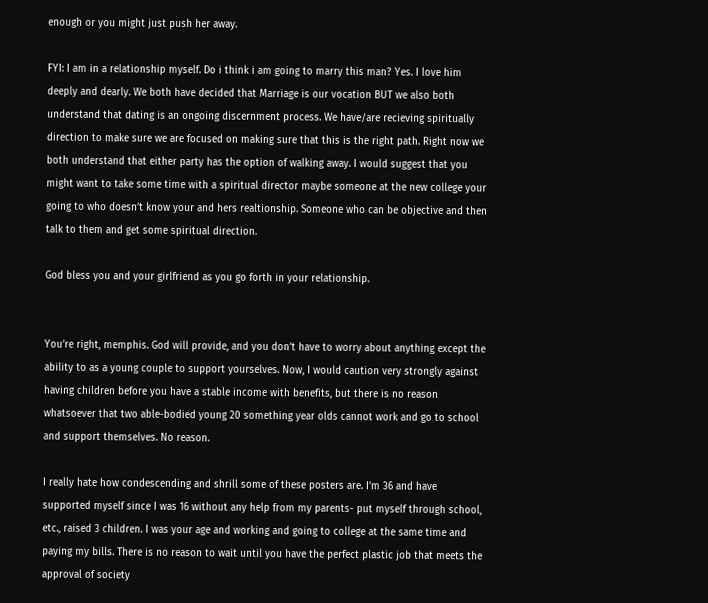enough or you might just push her away.

FYI: I am in a relationship myself. Do i think i am going to marry this man? Yes. I love him deeply and dearly. We both have decided that Marriage is our vocation BUT we also both understand that dating is an ongoing discernment process. We have/are recieving spiritually direction to make sure we are focused on making sure that this is the right path. Right now we both understand that either party has the option of walking away. I would suggest that you might want to take some time with a spiritual director maybe someone at the new college your going to who doesn’t know your and hers realtionship. Someone who can be objective and then talk to them and get some spiritual direction.

God bless you and your girlfriend as you go forth in your relationship.


You’re right, memphis. God will provide, and you don’t have to worry about anything except the ability to as a young couple to support yourselves. Now, I would caution very strongly against having children before you have a stable income with benefits, but there is no reason whatsoever that two able-bodied young 20 something year olds cannot work and go to school and support themselves. No reason.

I really hate how condescending and shrill some of these posters are. I’m 36 and have supported myself since I was 16 without any help from my parents- put myself through school, etc., raised 3 children. I was your age and working and going to college at the same time and paying my bills. There is no reason to wait until you have the perfect plastic job that meets the approval of society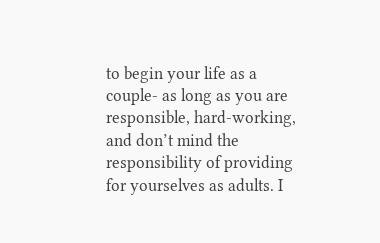to begin your life as a couple- as long as you are responsible, hard-working, and don’t mind the responsibility of providing for yourselves as adults. I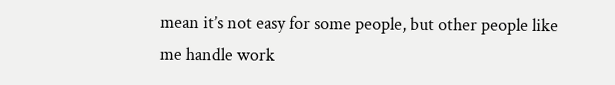mean it’s not easy for some people, but other people like me handle work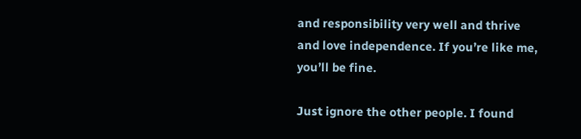and responsibility very well and thrive and love independence. If you’re like me, you’ll be fine.

Just ignore the other people. I found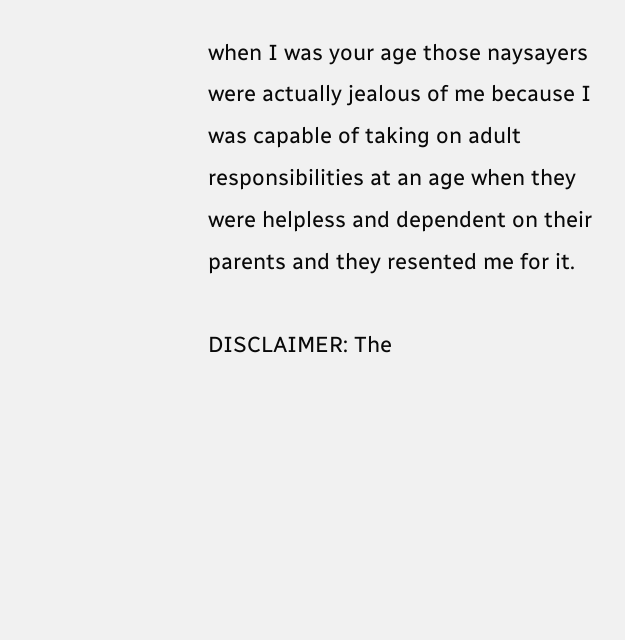when I was your age those naysayers were actually jealous of me because I was capable of taking on adult responsibilities at an age when they were helpless and dependent on their parents and they resented me for it.

DISCLAIMER: The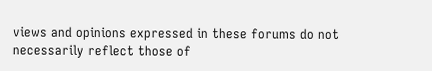views and opinions expressed in these forums do not necessarily reflect those of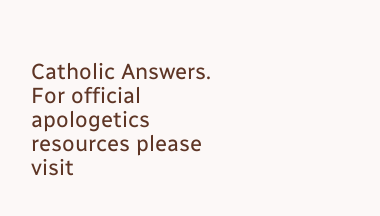Catholic Answers. For official apologetics resources please visit